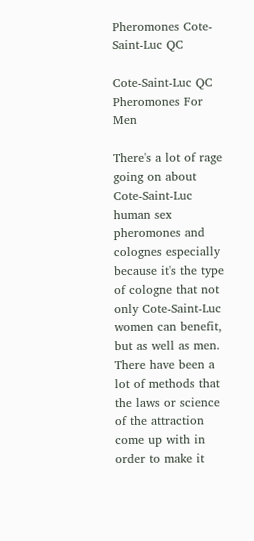Pheromones Cote-Saint-Luc QC

Cote-Saint-Luc QC Pheromones For Men

There's a lot of rage going on about Cote-Saint-Luc human sex pheromones and colognes especially because it's the type of cologne that not only Cote-Saint-Luc women can benefit, but as well as men. There have been a lot of methods that the laws or science of the attraction come up with in order to make it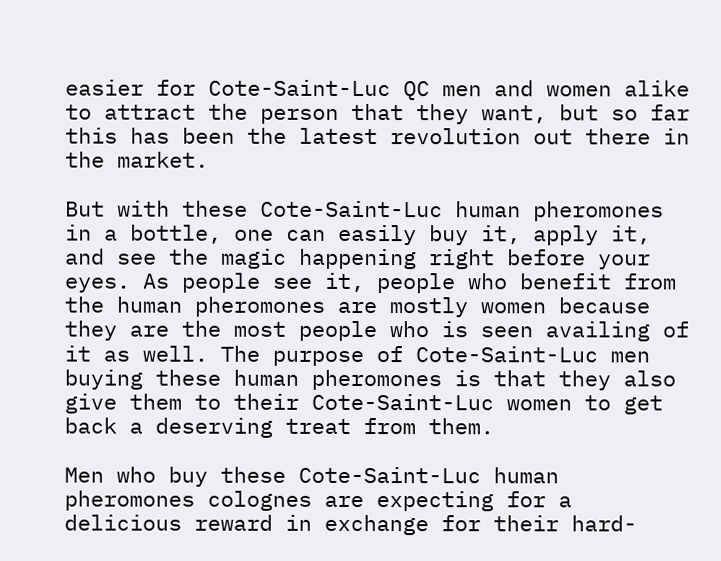easier for Cote-Saint-Luc QC men and women alike to attract the person that they want, but so far this has been the latest revolution out there in the market.

But with these Cote-Saint-Luc human pheromones in a bottle, one can easily buy it, apply it, and see the magic happening right before your eyes. As people see it, people who benefit from the human pheromones are mostly women because they are the most people who is seen availing of it as well. The purpose of Cote-Saint-Luc men buying these human pheromones is that they also give them to their Cote-Saint-Luc women to get back a deserving treat from them.

Men who buy these Cote-Saint-Luc human pheromones colognes are expecting for a delicious reward in exchange for their hard-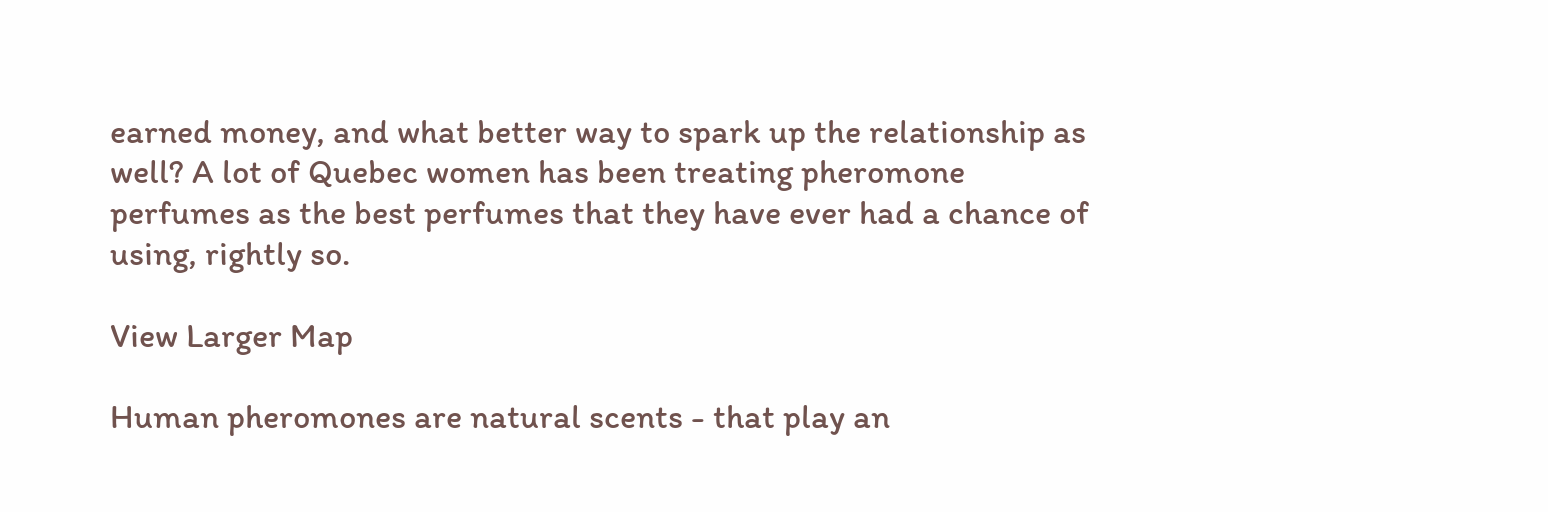earned money, and what better way to spark up the relationship as well? A lot of Quebec women has been treating pheromone perfumes as the best perfumes that they have ever had a chance of using, rightly so.

View Larger Map

Human pheromones are natural scents - that play an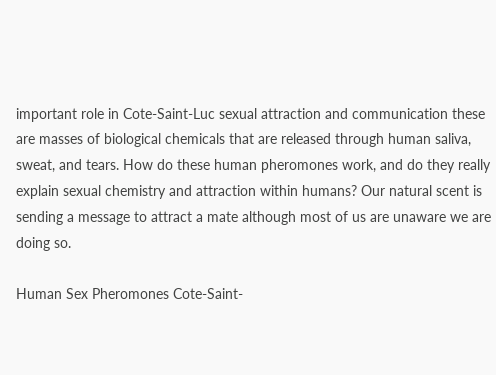important role in Cote-Saint-Luc sexual attraction and communication these are masses of biological chemicals that are released through human saliva, sweat, and tears. How do these human pheromones work, and do they really explain sexual chemistry and attraction within humans? Our natural scent is sending a message to attract a mate although most of us are unaware we are doing so.

Human Sex Pheromones Cote-Saint-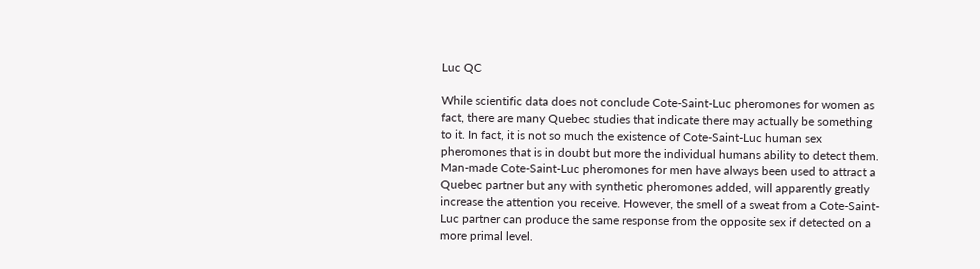Luc QC

While scientific data does not conclude Cote-Saint-Luc pheromones for women as fact, there are many Quebec studies that indicate there may actually be something to it. In fact, it is not so much the existence of Cote-Saint-Luc human sex pheromones that is in doubt but more the individual humans ability to detect them. Man-made Cote-Saint-Luc pheromones for men have always been used to attract a Quebec partner but any with synthetic pheromones added, will apparently greatly increase the attention you receive. However, the smell of a sweat from a Cote-Saint-Luc partner can produce the same response from the opposite sex if detected on a more primal level.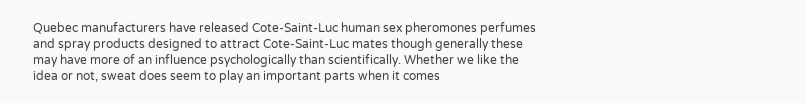Quebec manufacturers have released Cote-Saint-Luc human sex pheromones perfumes and spray products designed to attract Cote-Saint-Luc mates though generally these may have more of an influence psychologically than scientifically. Whether we like the idea or not, sweat does seem to play an important parts when it comes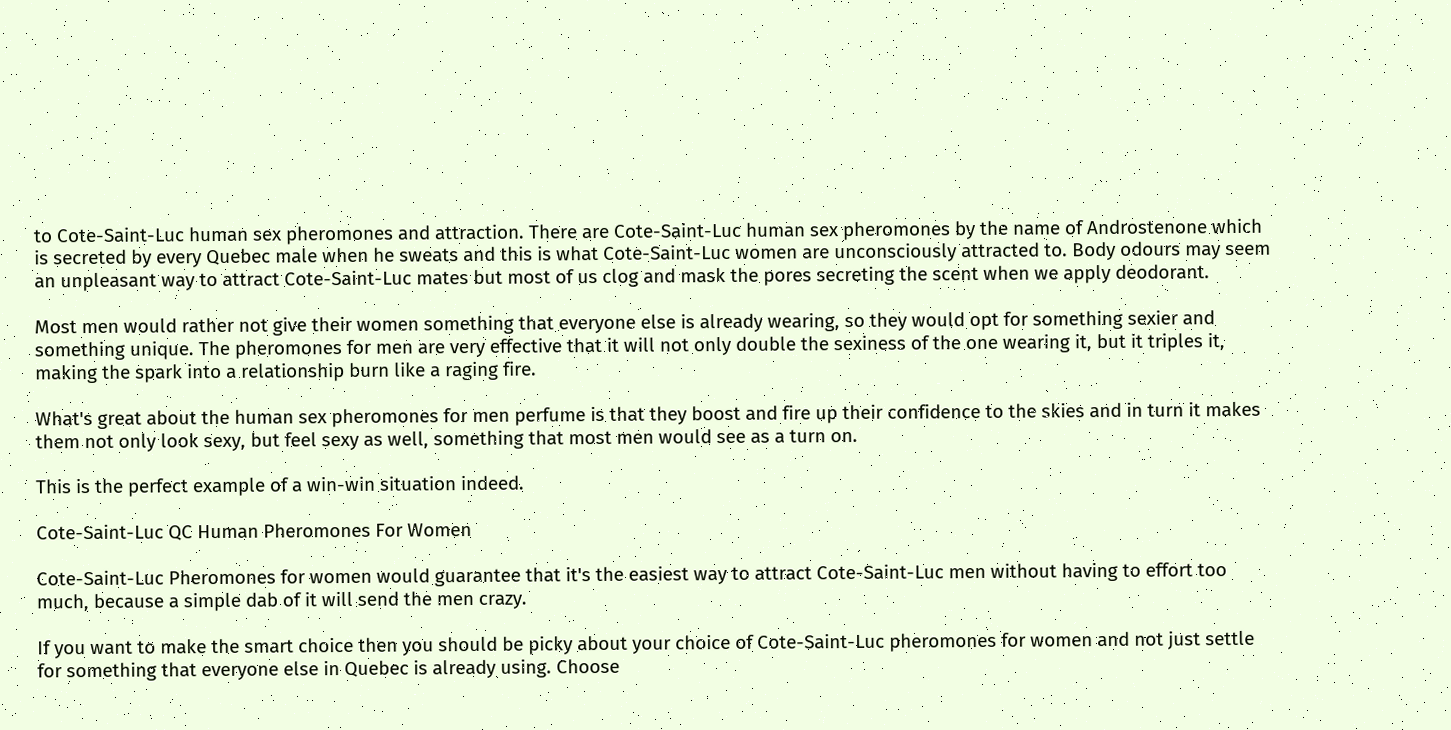to Cote-Saint-Luc human sex pheromones and attraction. There are Cote-Saint-Luc human sex pheromones by the name of Androstenone which is secreted by every Quebec male when he sweats and this is what Cote-Saint-Luc women are unconsciously attracted to. Body odours may seem an unpleasant way to attract Cote-Saint-Luc mates but most of us clog and mask the pores secreting the scent when we apply deodorant.

Most men would rather not give their women something that everyone else is already wearing, so they would opt for something sexier and something unique. The pheromones for men are very effective that it will not only double the sexiness of the one wearing it, but it triples it, making the spark into a relationship burn like a raging fire.

What's great about the human sex pheromones for men perfume is that they boost and fire up their confidence to the skies and in turn it makes them not only look sexy, but feel sexy as well, something that most men would see as a turn on.

This is the perfect example of a win-win situation indeed.

Cote-Saint-Luc QC Human Pheromones For Women

Cote-Saint-Luc Pheromones for women would guarantee that it's the easiest way to attract Cote-Saint-Luc men without having to effort too much, because a simple dab of it will send the men crazy.

If you want to make the smart choice then you should be picky about your choice of Cote-Saint-Luc pheromones for women and not just settle for something that everyone else in Quebec is already using. Choose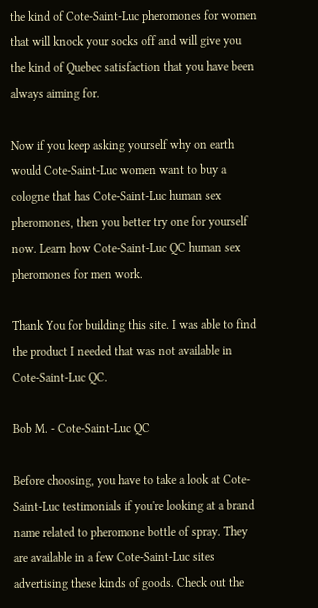the kind of Cote-Saint-Luc pheromones for women that will knock your socks off and will give you the kind of Quebec satisfaction that you have been always aiming for.

Now if you keep asking yourself why on earth would Cote-Saint-Luc women want to buy a cologne that has Cote-Saint-Luc human sex pheromones, then you better try one for yourself now. Learn how Cote-Saint-Luc QC human sex pheromones for men work.

Thank You for building this site. I was able to find the product I needed that was not available in Cote-Saint-Luc QC.

Bob M. - Cote-Saint-Luc QC

Before choosing, you have to take a look at Cote-Saint-Luc testimonials if you're looking at a brand name related to pheromone bottle of spray. They are available in a few Cote-Saint-Luc sites advertising these kinds of goods. Check out the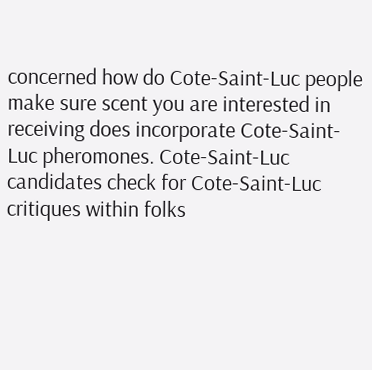concerned how do Cote-Saint-Luc people make sure scent you are interested in receiving does incorporate Cote-Saint-Luc pheromones. Cote-Saint-Luc candidates check for Cote-Saint-Luc critiques within folks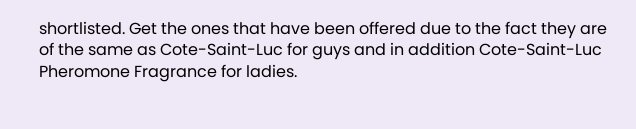shortlisted. Get the ones that have been offered due to the fact they are of the same as Cote-Saint-Luc for guys and in addition Cote-Saint-Luc Pheromone Fragrance for ladies.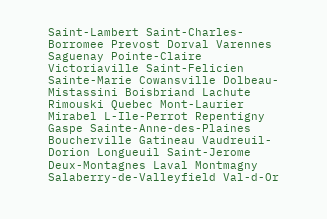Saint-Lambert Saint-Charles-Borromee Prevost Dorval Varennes Saguenay Pointe-Claire Victoriaville Saint-Felicien Sainte-Marie Cowansville Dolbeau-Mistassini Boisbriand Lachute Rimouski Quebec Mont-Laurier Mirabel L-Ile-Perrot Repentigny Gaspe Sainte-Anne-des-Plaines Boucherville Gatineau Vaudreuil-Dorion Longueuil Saint-Jerome Deux-Montagnes Laval Montmagny Salaberry-de-Valleyfield Val-d-Or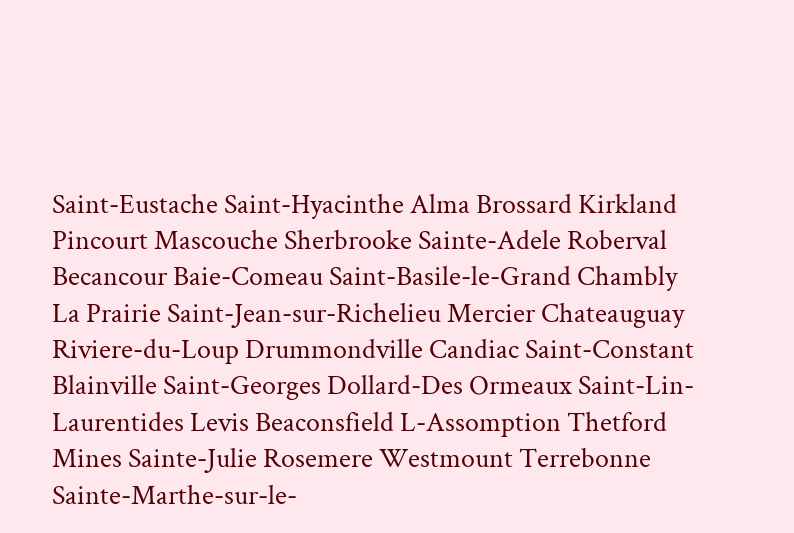Saint-Eustache Saint-Hyacinthe Alma Brossard Kirkland Pincourt Mascouche Sherbrooke Sainte-Adele Roberval Becancour Baie-Comeau Saint-Basile-le-Grand Chambly La Prairie Saint-Jean-sur-Richelieu Mercier Chateauguay Riviere-du-Loup Drummondville Candiac Saint-Constant Blainville Saint-Georges Dollard-Des Ormeaux Saint-Lin-Laurentides Levis Beaconsfield L-Assomption Thetford Mines Sainte-Julie Rosemere Westmount Terrebonne Sainte-Marthe-sur-le-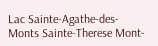Lac Sainte-Agathe-des-Monts Sainte-Therese Mont-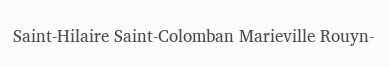Saint-Hilaire Saint-Colomban Marieville Rouyn-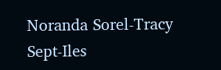Noranda Sorel-Tracy Sept-Iles